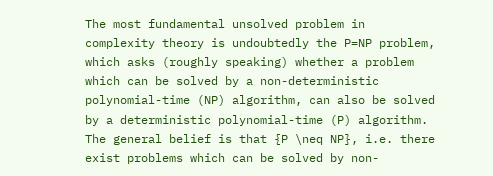The most fundamental unsolved problem in complexity theory is undoubtedly the P=NP problem, which asks (roughly speaking) whether a problem which can be solved by a non-deterministic polynomial-time (NP) algorithm, can also be solved by a deterministic polynomial-time (P) algorithm. The general belief is that {P \neq NP}, i.e. there exist problems which can be solved by non-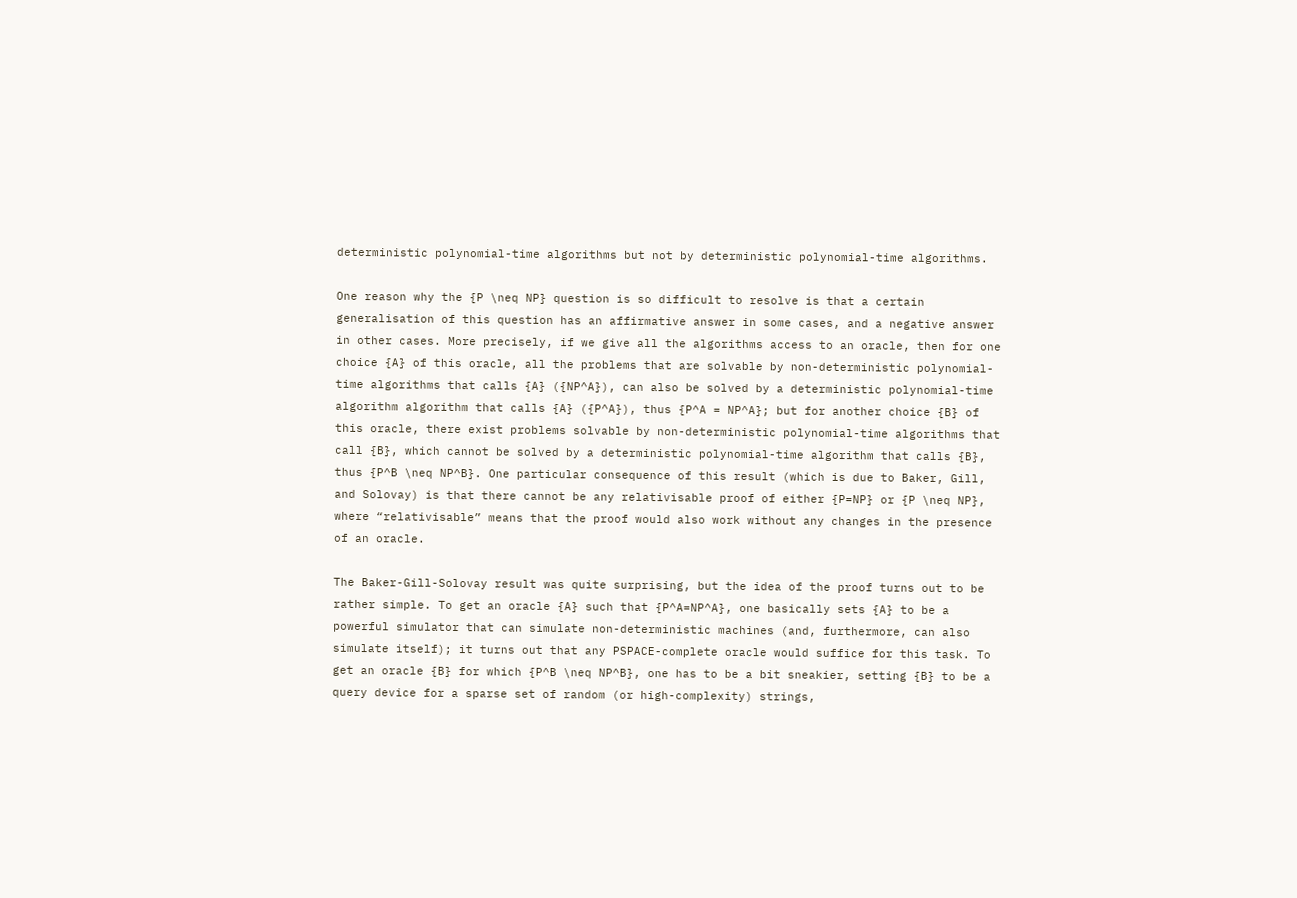deterministic polynomial-time algorithms but not by deterministic polynomial-time algorithms.

One reason why the {P \neq NP} question is so difficult to resolve is that a certain generalisation of this question has an affirmative answer in some cases, and a negative answer in other cases. More precisely, if we give all the algorithms access to an oracle, then for one choice {A} of this oracle, all the problems that are solvable by non-deterministic polynomial-time algorithms that calls {A} ({NP^A}), can also be solved by a deterministic polynomial-time algorithm algorithm that calls {A} ({P^A}), thus {P^A = NP^A}; but for another choice {B} of this oracle, there exist problems solvable by non-deterministic polynomial-time algorithms that call {B}, which cannot be solved by a deterministic polynomial-time algorithm that calls {B}, thus {P^B \neq NP^B}. One particular consequence of this result (which is due to Baker, Gill, and Solovay) is that there cannot be any relativisable proof of either {P=NP} or {P \neq NP}, where “relativisable” means that the proof would also work without any changes in the presence of an oracle.

The Baker-Gill-Solovay result was quite surprising, but the idea of the proof turns out to be rather simple. To get an oracle {A} such that {P^A=NP^A}, one basically sets {A} to be a powerful simulator that can simulate non-deterministic machines (and, furthermore, can also simulate itself); it turns out that any PSPACE-complete oracle would suffice for this task. To get an oracle {B} for which {P^B \neq NP^B}, one has to be a bit sneakier, setting {B} to be a query device for a sparse set of random (or high-complexity) strings,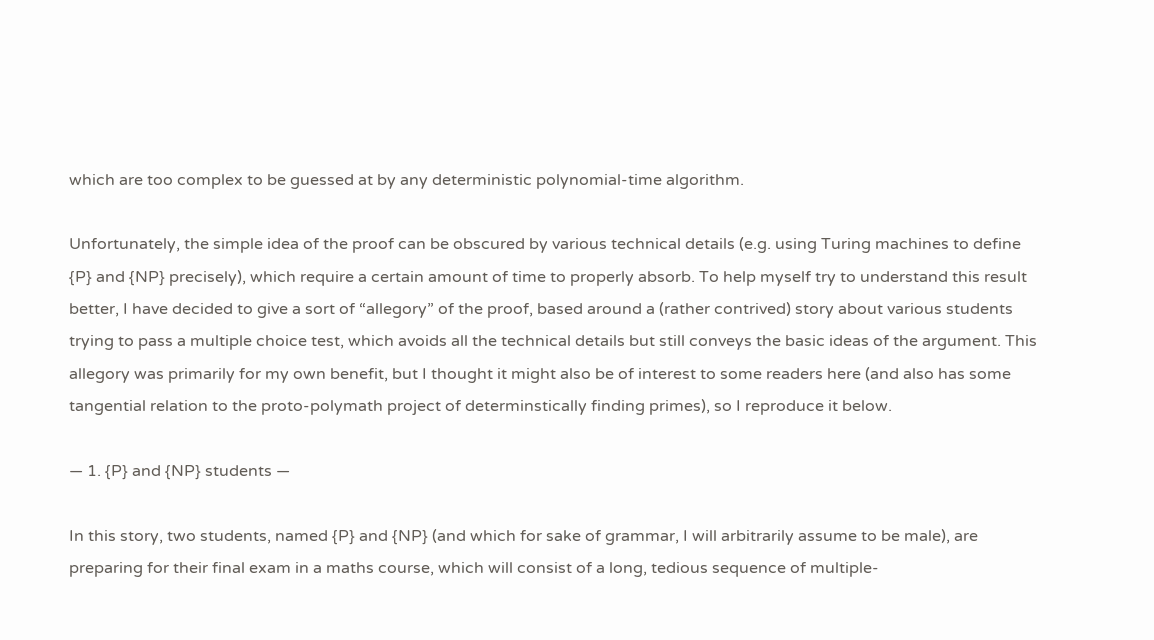which are too complex to be guessed at by any deterministic polynomial-time algorithm.

Unfortunately, the simple idea of the proof can be obscured by various technical details (e.g. using Turing machines to define {P} and {NP} precisely), which require a certain amount of time to properly absorb. To help myself try to understand this result better, I have decided to give a sort of “allegory” of the proof, based around a (rather contrived) story about various students trying to pass a multiple choice test, which avoids all the technical details but still conveys the basic ideas of the argument. This allegory was primarily for my own benefit, but I thought it might also be of interest to some readers here (and also has some tangential relation to the proto-polymath project of determinstically finding primes), so I reproduce it below.

— 1. {P} and {NP} students —

In this story, two students, named {P} and {NP} (and which for sake of grammar, I will arbitrarily assume to be male), are preparing for their final exam in a maths course, which will consist of a long, tedious sequence of multiple-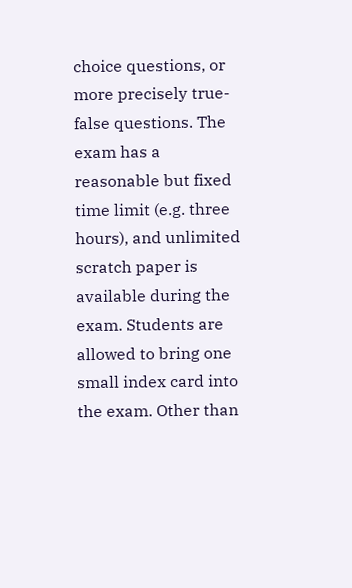choice questions, or more precisely true-false questions. The exam has a reasonable but fixed time limit (e.g. three hours), and unlimited scratch paper is available during the exam. Students are allowed to bring one small index card into the exam. Other than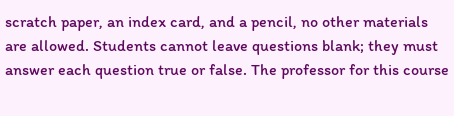scratch paper, an index card, and a pencil, no other materials are allowed. Students cannot leave questions blank; they must answer each question true or false. The professor for this course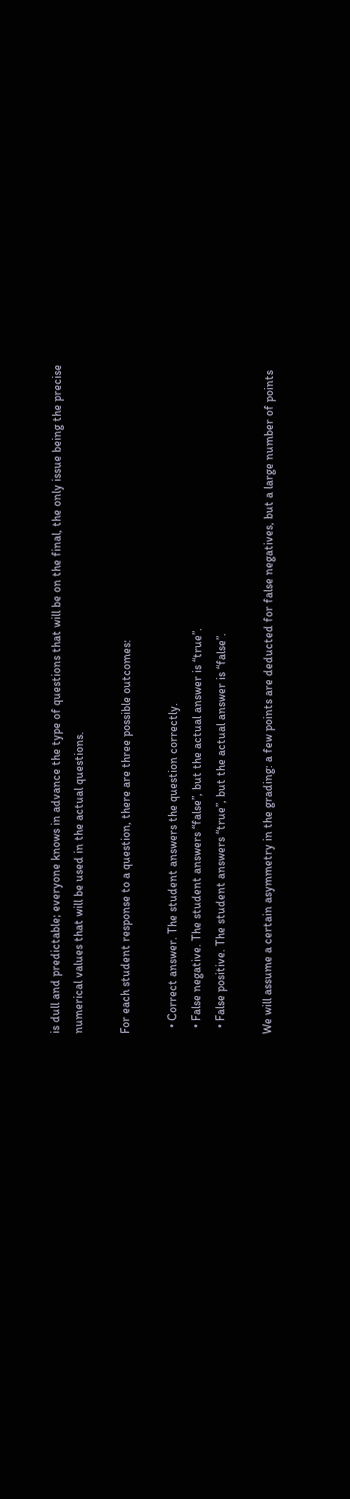is dull and predictable; everyone knows in advance the type of questions that will be on the final, the only issue being the precise numerical values that will be used in the actual questions.

For each student response to a question, there are three possible outcomes:

  • Correct answer. The student answers the question correctly.
  • False negative. The student answers “false”, but the actual answer is “true”.
  • False positive. The student answers “true”, but the actual answer is “false”.

We will assume a certain asymmetry in the grading: a few points are deducted for false negatives, but a large number of points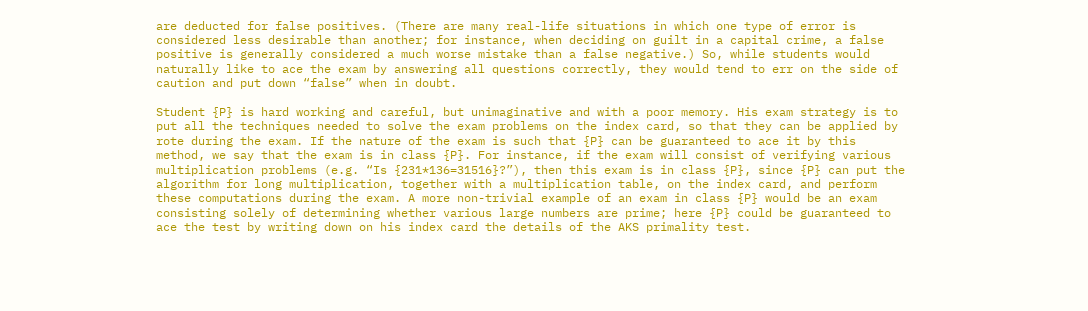are deducted for false positives. (There are many real-life situations in which one type of error is considered less desirable than another; for instance, when deciding on guilt in a capital crime, a false positive is generally considered a much worse mistake than a false negative.) So, while students would naturally like to ace the exam by answering all questions correctly, they would tend to err on the side of caution and put down “false” when in doubt.

Student {P} is hard working and careful, but unimaginative and with a poor memory. His exam strategy is to put all the techniques needed to solve the exam problems on the index card, so that they can be applied by rote during the exam. If the nature of the exam is such that {P} can be guaranteed to ace it by this method, we say that the exam is in class {P}. For instance, if the exam will consist of verifying various multiplication problems (e.g. “Is {231*136=31516}?”), then this exam is in class {P}, since {P} can put the algorithm for long multiplication, together with a multiplication table, on the index card, and perform these computations during the exam. A more non-trivial example of an exam in class {P} would be an exam consisting solely of determining whether various large numbers are prime; here {P} could be guaranteed to ace the test by writing down on his index card the details of the AKS primality test.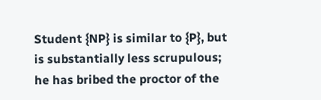Student {NP} is similar to {P}, but is substantially less scrupulous; he has bribed the proctor of the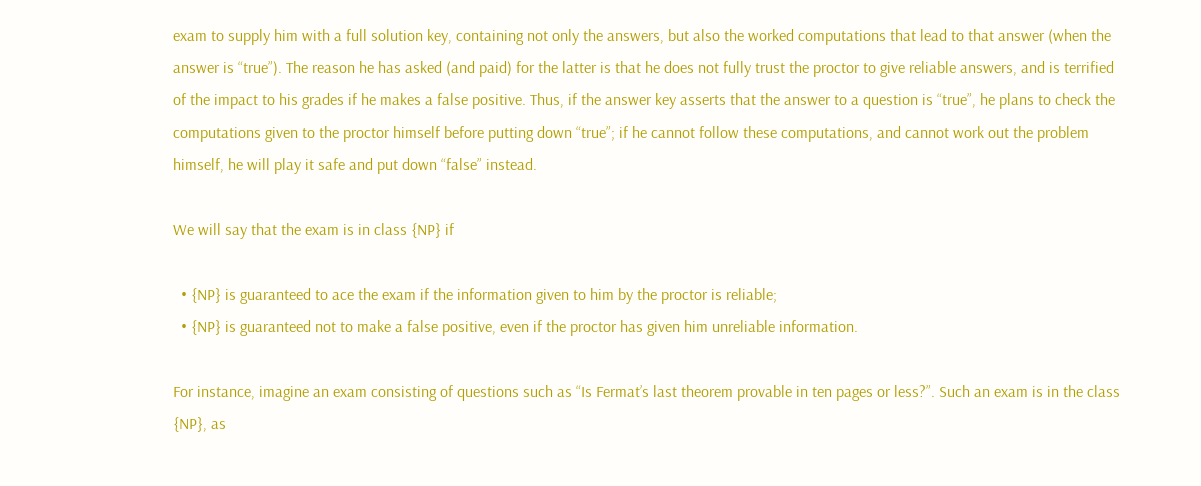exam to supply him with a full solution key, containing not only the answers, but also the worked computations that lead to that answer (when the answer is “true”). The reason he has asked (and paid) for the latter is that he does not fully trust the proctor to give reliable answers, and is terrified of the impact to his grades if he makes a false positive. Thus, if the answer key asserts that the answer to a question is “true”, he plans to check the computations given to the proctor himself before putting down “true”; if he cannot follow these computations, and cannot work out the problem himself, he will play it safe and put down “false” instead.

We will say that the exam is in class {NP} if

  • {NP} is guaranteed to ace the exam if the information given to him by the proctor is reliable;
  • {NP} is guaranteed not to make a false positive, even if the proctor has given him unreliable information.

For instance, imagine an exam consisting of questions such as “Is Fermat’s last theorem provable in ten pages or less?”. Such an exam is in the class {NP}, as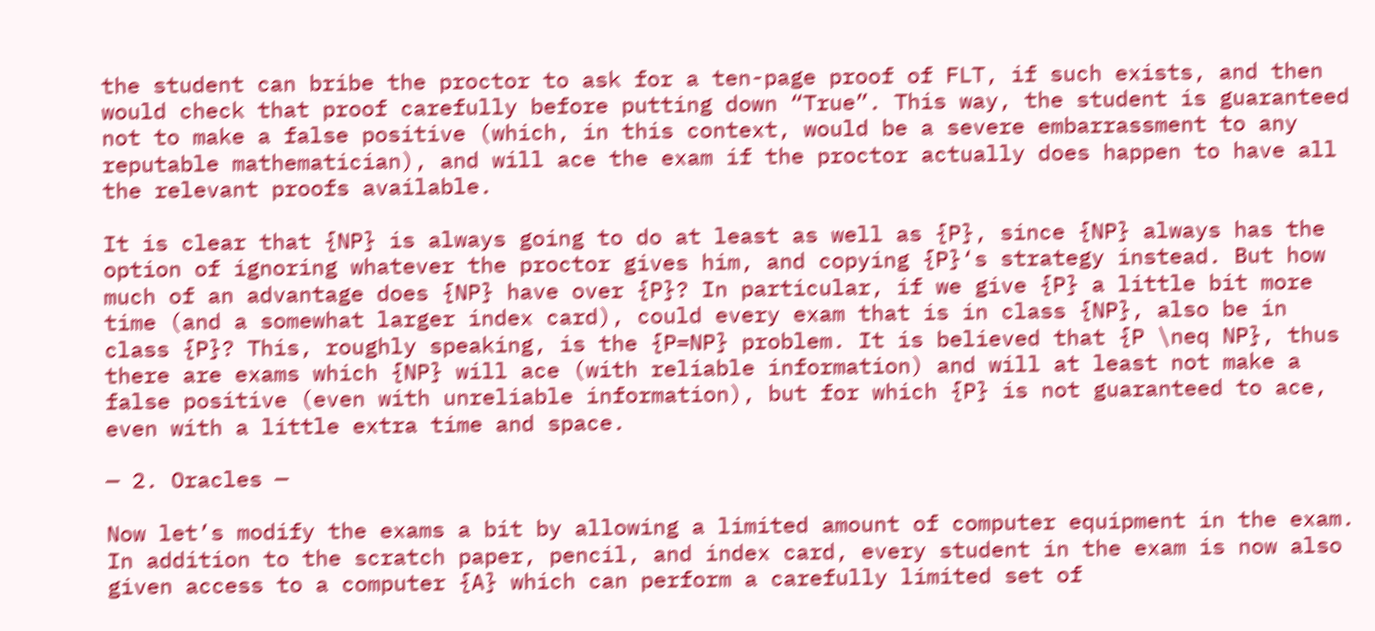the student can bribe the proctor to ask for a ten-page proof of FLT, if such exists, and then would check that proof carefully before putting down “True”. This way, the student is guaranteed not to make a false positive (which, in this context, would be a severe embarrassment to any reputable mathematician), and will ace the exam if the proctor actually does happen to have all the relevant proofs available.

It is clear that {NP} is always going to do at least as well as {P}, since {NP} always has the option of ignoring whatever the proctor gives him, and copying {P}‘s strategy instead. But how much of an advantage does {NP} have over {P}? In particular, if we give {P} a little bit more time (and a somewhat larger index card), could every exam that is in class {NP}, also be in class {P}? This, roughly speaking, is the {P=NP} problem. It is believed that {P \neq NP}, thus there are exams which {NP} will ace (with reliable information) and will at least not make a false positive (even with unreliable information), but for which {P} is not guaranteed to ace, even with a little extra time and space.

— 2. Oracles —

Now let’s modify the exams a bit by allowing a limited amount of computer equipment in the exam. In addition to the scratch paper, pencil, and index card, every student in the exam is now also given access to a computer {A} which can perform a carefully limited set of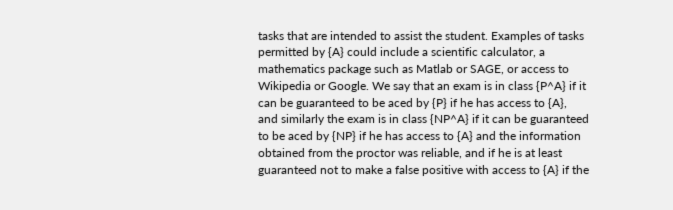tasks that are intended to assist the student. Examples of tasks permitted by {A} could include a scientific calculator, a mathematics package such as Matlab or SAGE, or access to Wikipedia or Google. We say that an exam is in class {P^A} if it can be guaranteed to be aced by {P} if he has access to {A}, and similarly the exam is in class {NP^A} if it can be guaranteed to be aced by {NP} if he has access to {A} and the information obtained from the proctor was reliable, and if he is at least guaranteed not to make a false positive with access to {A} if the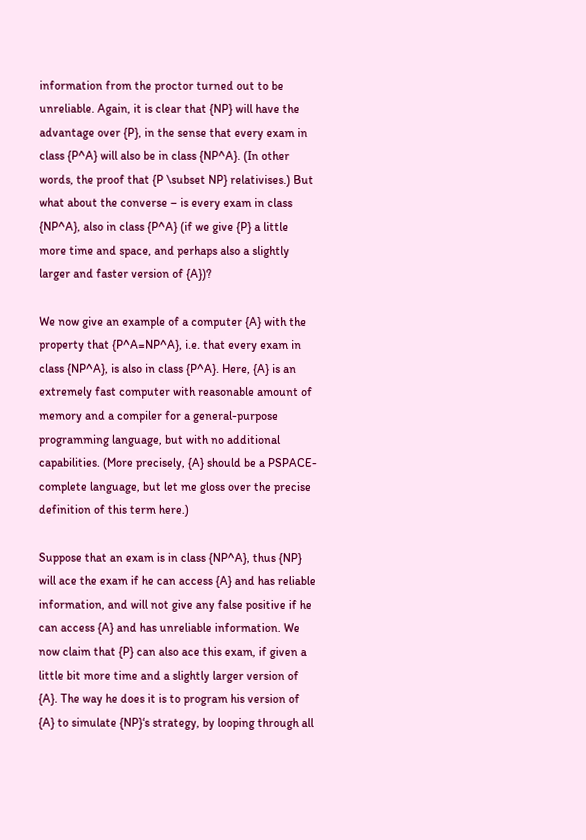information from the proctor turned out to be unreliable. Again, it is clear that {NP} will have the advantage over {P}, in the sense that every exam in class {P^A} will also be in class {NP^A}. (In other words, the proof that {P \subset NP} relativises.) But what about the converse – is every exam in class {NP^A}, also in class {P^A} (if we give {P} a little more time and space, and perhaps also a slightly larger and faster version of {A})?

We now give an example of a computer {A} with the property that {P^A=NP^A}, i.e. that every exam in class {NP^A}, is also in class {P^A}. Here, {A} is an extremely fast computer with reasonable amount of memory and a compiler for a general-purpose programming language, but with no additional capabilities. (More precisely, {A} should be a PSPACE-complete language, but let me gloss over the precise definition of this term here.)

Suppose that an exam is in class {NP^A}, thus {NP} will ace the exam if he can access {A} and has reliable information, and will not give any false positive if he can access {A} and has unreliable information. We now claim that {P} can also ace this exam, if given a little bit more time and a slightly larger version of {A}. The way he does it is to program his version of {A} to simulate {NP}‘s strategy, by looping through all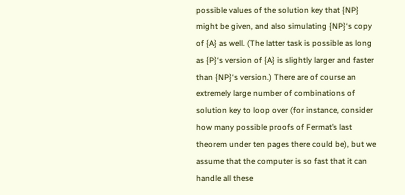possible values of the solution key that {NP} might be given, and also simulating {NP}‘s copy of {A} as well. (The latter task is possible as long as {P}‘s version of {A} is slightly larger and faster than {NP}‘s version.) There are of course an extremely large number of combinations of solution key to loop over (for instance, consider how many possible proofs of Fermat’s last theorem under ten pages there could be), but we assume that the computer is so fast that it can handle all these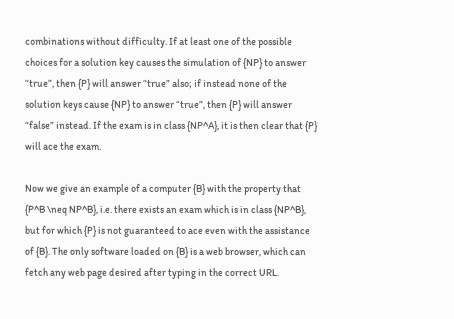combinations without difficulty. If at least one of the possible choices for a solution key causes the simulation of {NP} to answer “true”, then {P} will answer “true” also; if instead none of the solution keys cause {NP} to answer “true”, then {P} will answer “false” instead. If the exam is in class {NP^A}, it is then clear that {P} will ace the exam.

Now we give an example of a computer {B} with the property that {P^B \neq NP^B}, i.e. there exists an exam which is in class {NP^B}, but for which {P} is not guaranteed to ace even with the assistance of {B}. The only software loaded on {B} is a web browser, which can fetch any web page desired after typing in the correct URL.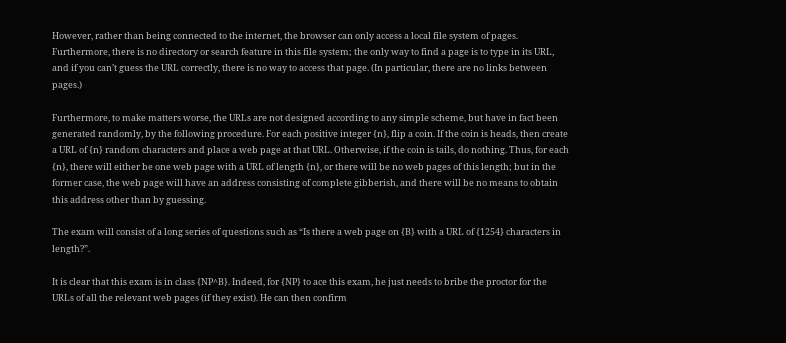However, rather than being connected to the internet, the browser can only access a local file system of pages. Furthermore, there is no directory or search feature in this file system; the only way to find a page is to type in its URL, and if you can’t guess the URL correctly, there is no way to access that page. (In particular, there are no links between pages.)

Furthermore, to make matters worse, the URLs are not designed according to any simple scheme, but have in fact been generated randomly, by the following procedure. For each positive integer {n}, flip a coin. If the coin is heads, then create a URL of {n} random characters and place a web page at that URL. Otherwise, if the coin is tails, do nothing. Thus, for each {n}, there will either be one web page with a URL of length {n}, or there will be no web pages of this length; but in the former case, the web page will have an address consisting of complete gibberish, and there will be no means to obtain this address other than by guessing.

The exam will consist of a long series of questions such as “Is there a web page on {B} with a URL of {1254} characters in length?”.

It is clear that this exam is in class {NP^B}. Indeed, for {NP} to ace this exam, he just needs to bribe the proctor for the URLs of all the relevant web pages (if they exist). He can then confirm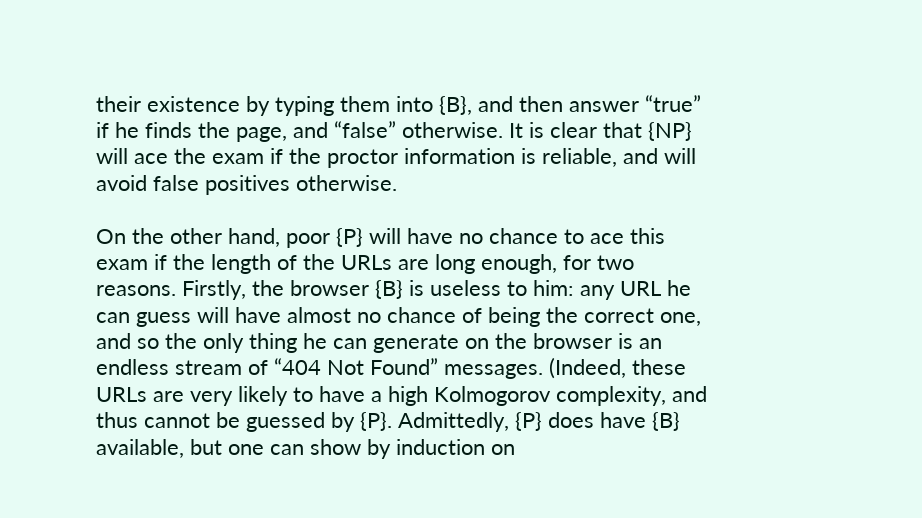their existence by typing them into {B}, and then answer “true” if he finds the page, and “false” otherwise. It is clear that {NP} will ace the exam if the proctor information is reliable, and will avoid false positives otherwise.

On the other hand, poor {P} will have no chance to ace this exam if the length of the URLs are long enough, for two reasons. Firstly, the browser {B} is useless to him: any URL he can guess will have almost no chance of being the correct one, and so the only thing he can generate on the browser is an endless stream of “404 Not Found” messages. (Indeed, these URLs are very likely to have a high Kolmogorov complexity, and thus cannot be guessed by {P}. Admittedly, {P} does have {B} available, but one can show by induction on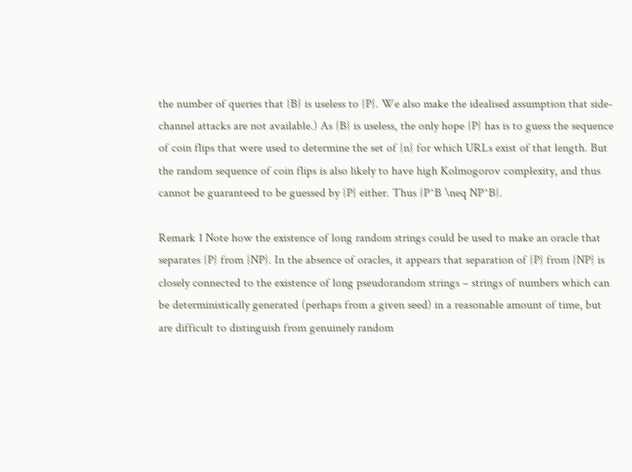the number of queries that {B} is useless to {P}. We also make the idealised assumption that side-channel attacks are not available.) As {B} is useless, the only hope {P} has is to guess the sequence of coin flips that were used to determine the set of {n} for which URLs exist of that length. But the random sequence of coin flips is also likely to have high Kolmogorov complexity, and thus cannot be guaranteed to be guessed by {P} either. Thus {P^B \neq NP^B}.

Remark 1 Note how the existence of long random strings could be used to make an oracle that separates {P} from {NP}. In the absence of oracles, it appears that separation of {P} from {NP} is closely connected to the existence of long pseudorandom strings – strings of numbers which can be deterministically generated (perhaps from a given seed) in a reasonable amount of time, but are difficult to distinguish from genuinely random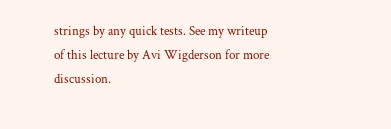strings by any quick tests. See my writeup of this lecture by Avi Wigderson for more discussion.